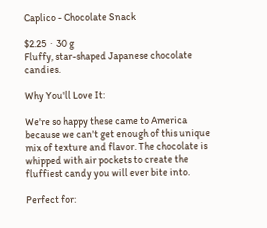Caplico - Chocolate Snack

$2.25  ·  30 g
Fluffy, star-shaped Japanese chocolate candies.

Why You'll Love It:

We're so happy these came to America because we can't get enough of this unique mix of texture and flavor. The chocolate is whipped with air pockets to create the fluffiest candy you will ever bite into.

Perfect for: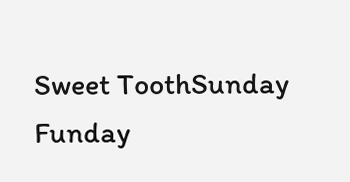Sweet ToothSunday Funday